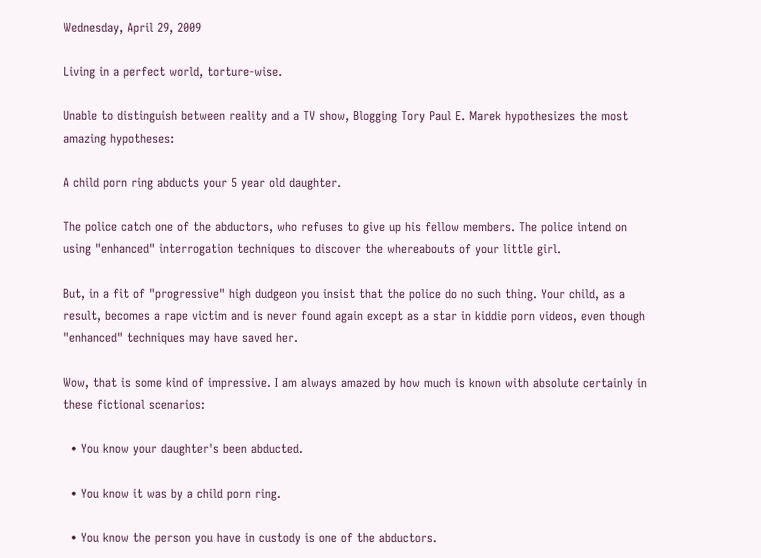Wednesday, April 29, 2009

Living in a perfect world, torture-wise.

Unable to distinguish between reality and a TV show, Blogging Tory Paul E. Marek hypothesizes the most amazing hypotheses:

A child porn ring abducts your 5 year old daughter.

The police catch one of the abductors, who refuses to give up his fellow members. The police intend on using "enhanced" interrogation techniques to discover the whereabouts of your little girl.

But, in a fit of "progressive" high dudgeon you insist that the police do no such thing. Your child, as a result, becomes a rape victim and is never found again except as a star in kiddie porn videos, even though "enhanced" techniques may have saved her.

Wow, that is some kind of impressive. I am always amazed by how much is known with absolute certainly in these fictional scenarios:

  • You know your daughter's been abducted.

  • You know it was by a child porn ring.

  • You know the person you have in custody is one of the abductors.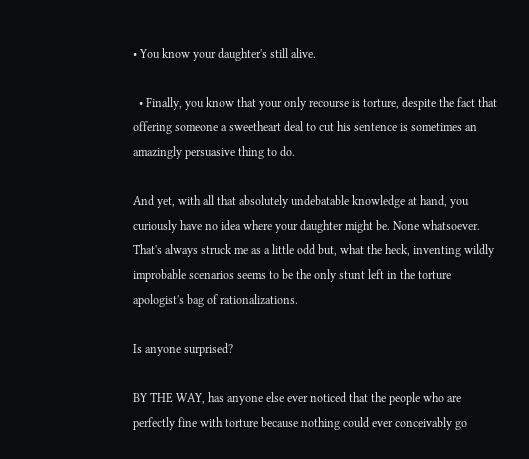• You know your daughter's still alive.

  • Finally, you know that your only recourse is torture, despite the fact that offering someone a sweetheart deal to cut his sentence is sometimes an amazingly persuasive thing to do.

And yet, with all that absolutely undebatable knowledge at hand, you curiously have no idea where your daughter might be. None whatsoever. That's always struck me as a little odd but, what the heck, inventing wildly improbable scenarios seems to be the only stunt left in the torture apologist's bag of rationalizations.

Is anyone surprised?

BY THE WAY, has anyone else ever noticed that the people who are perfectly fine with torture because nothing could ever conceivably go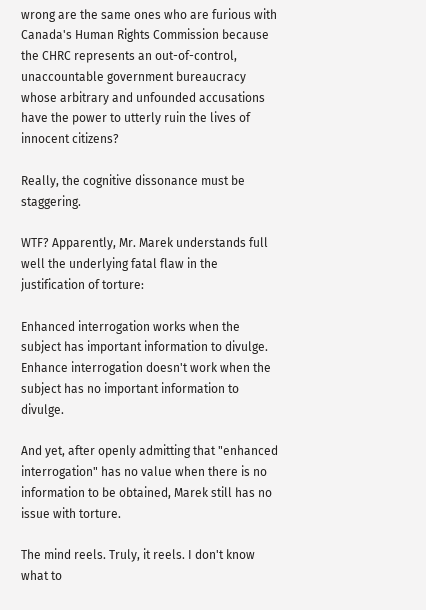wrong are the same ones who are furious with Canada's Human Rights Commission because the CHRC represents an out-of-control, unaccountable government bureaucracy whose arbitrary and unfounded accusations have the power to utterly ruin the lives of innocent citizens?

Really, the cognitive dissonance must be staggering.

WTF? Apparently, Mr. Marek understands full well the underlying fatal flaw in the justification of torture:

Enhanced interrogation works when the subject has important information to divulge. Enhance interrogation doesn't work when the subject has no important information to divulge.

And yet, after openly admitting that "enhanced interrogation" has no value when there is no information to be obtained, Marek still has no issue with torture.

The mind reels. Truly, it reels. I don't know what to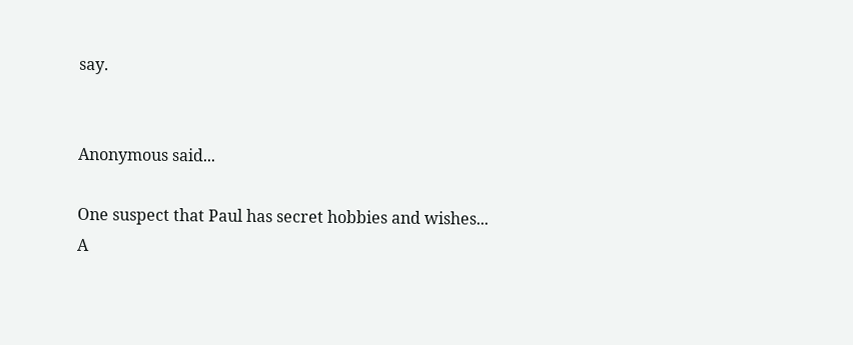say.


Anonymous said...

One suspect that Paul has secret hobbies and wishes...
A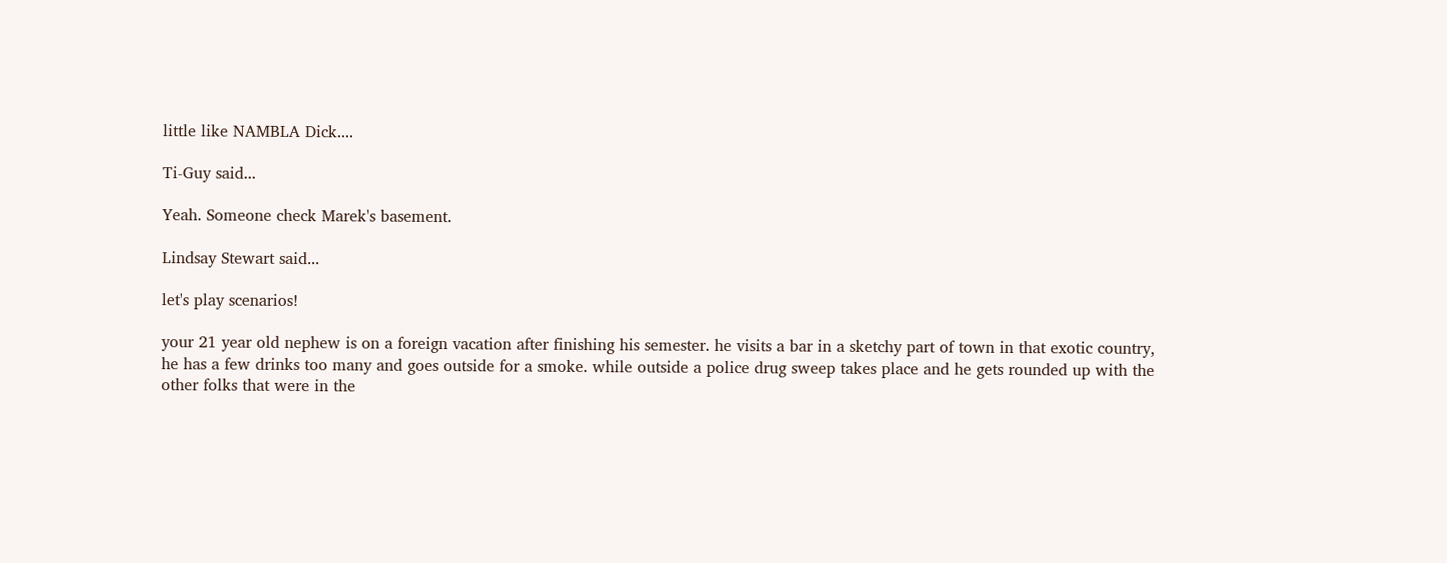little like NAMBLA Dick....

Ti-Guy said...

Yeah. Someone check Marek's basement.

Lindsay Stewart said...

let's play scenarios!

your 21 year old nephew is on a foreign vacation after finishing his semester. he visits a bar in a sketchy part of town in that exotic country, he has a few drinks too many and goes outside for a smoke. while outside a police drug sweep takes place and he gets rounded up with the other folks that were in the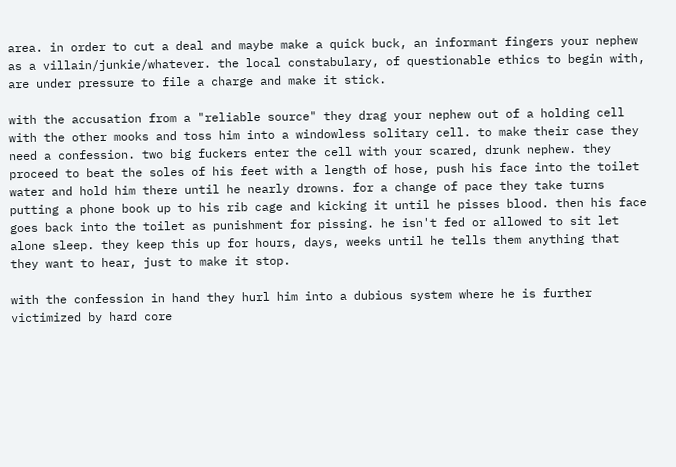area. in order to cut a deal and maybe make a quick buck, an informant fingers your nephew as a villain/junkie/whatever. the local constabulary, of questionable ethics to begin with, are under pressure to file a charge and make it stick.

with the accusation from a "reliable source" they drag your nephew out of a holding cell with the other mooks and toss him into a windowless solitary cell. to make their case they need a confession. two big fuckers enter the cell with your scared, drunk nephew. they proceed to beat the soles of his feet with a length of hose, push his face into the toilet water and hold him there until he nearly drowns. for a change of pace they take turns putting a phone book up to his rib cage and kicking it until he pisses blood. then his face goes back into the toilet as punishment for pissing. he isn't fed or allowed to sit let alone sleep. they keep this up for hours, days, weeks until he tells them anything that they want to hear, just to make it stop.

with the confession in hand they hurl him into a dubious system where he is further victimized by hard core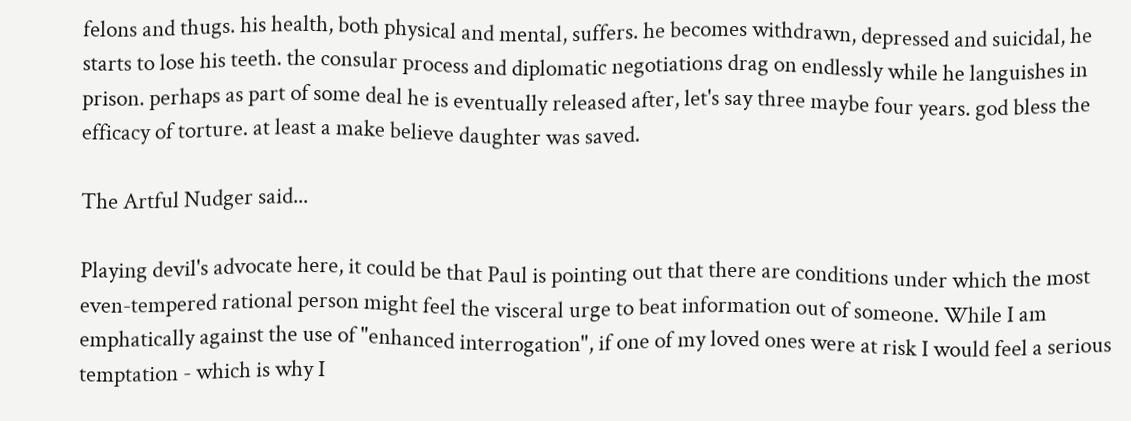felons and thugs. his health, both physical and mental, suffers. he becomes withdrawn, depressed and suicidal, he starts to lose his teeth. the consular process and diplomatic negotiations drag on endlessly while he languishes in prison. perhaps as part of some deal he is eventually released after, let's say three maybe four years. god bless the efficacy of torture. at least a make believe daughter was saved.

The Artful Nudger said...

Playing devil's advocate here, it could be that Paul is pointing out that there are conditions under which the most even-tempered rational person might feel the visceral urge to beat information out of someone. While I am emphatically against the use of "enhanced interrogation", if one of my loved ones were at risk I would feel a serious temptation - which is why I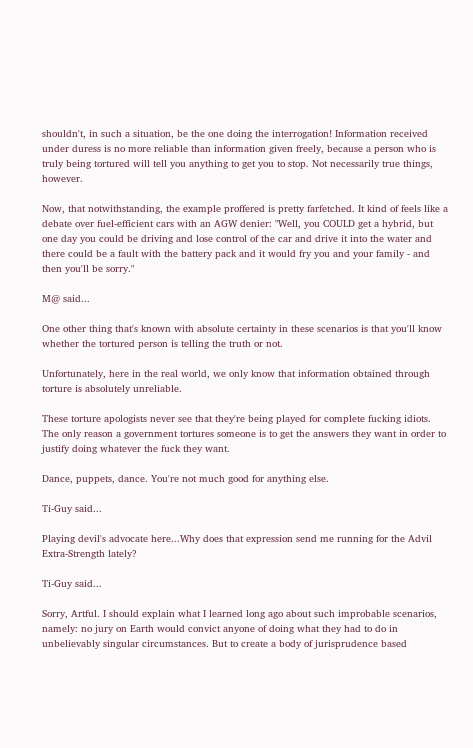shouldn't, in such a situation, be the one doing the interrogation! Information received under duress is no more reliable than information given freely, because a person who is truly being tortured will tell you anything to get you to stop. Not necessarily true things, however.

Now, that notwithstanding, the example proffered is pretty farfetched. It kind of feels like a debate over fuel-efficient cars with an AGW denier: "Well, you COULD get a hybrid, but one day you could be driving and lose control of the car and drive it into the water and there could be a fault with the battery pack and it would fry you and your family - and then you'll be sorry."

M@ said...

One other thing that's known with absolute certainty in these scenarios is that you'll know whether the tortured person is telling the truth or not.

Unfortunately, here in the real world, we only know that information obtained through torture is absolutely unreliable.

These torture apologists never see that they're being played for complete fucking idiots. The only reason a government tortures someone is to get the answers they want in order to justify doing whatever the fuck they want.

Dance, puppets, dance. You're not much good for anything else.

Ti-Guy said...

Playing devil's advocate here...Why does that expression send me running for the Advil Extra-Strength lately?

Ti-Guy said...

Sorry, Artful. I should explain what I learned long ago about such improbable scenarios, namely: no jury on Earth would convict anyone of doing what they had to do in unbelievably singular circumstances. But to create a body of jurisprudence based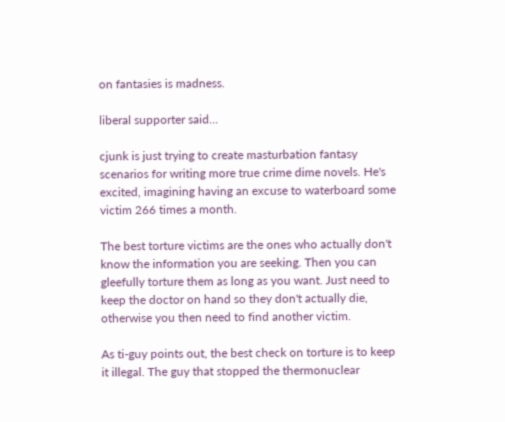on fantasies is madness.

liberal supporter said...

cjunk is just trying to create masturbation fantasy scenarios for writing more true crime dime novels. He's excited, imagining having an excuse to waterboard some victim 266 times a month.

The best torture victims are the ones who actually don't know the information you are seeking. Then you can gleefully torture them as long as you want. Just need to keep the doctor on hand so they don't actually die, otherwise you then need to find another victim.

As ti-guy points out, the best check on torture is to keep it illegal. The guy that stopped the thermonuclear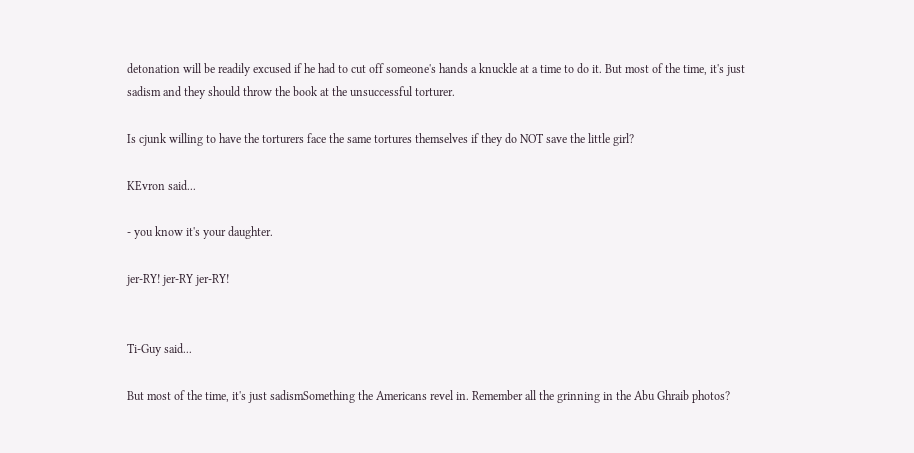detonation will be readily excused if he had to cut off someone's hands a knuckle at a time to do it. But most of the time, it's just sadism and they should throw the book at the unsuccessful torturer.

Is cjunk willing to have the torturers face the same tortures themselves if they do NOT save the little girl?

KEvron said...

- you know it's your daughter.

jer-RY! jer-RY jer-RY!


Ti-Guy said...

But most of the time, it's just sadismSomething the Americans revel in. Remember all the grinning in the Abu Ghraib photos?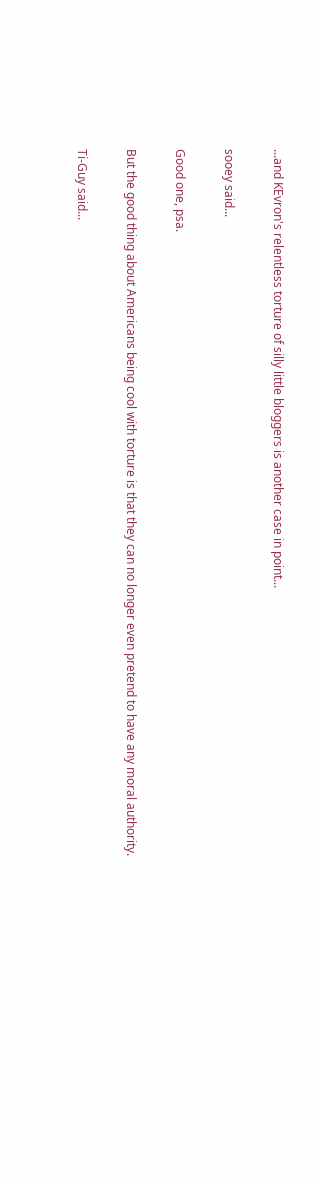...and KEvron's relentless torture of silly little bloggers is another case in point...

sooey said...

Good one, psa.

But the good thing about Americans being cool with torture is that they can no longer even pretend to have any moral authority.

Ti-Guy said...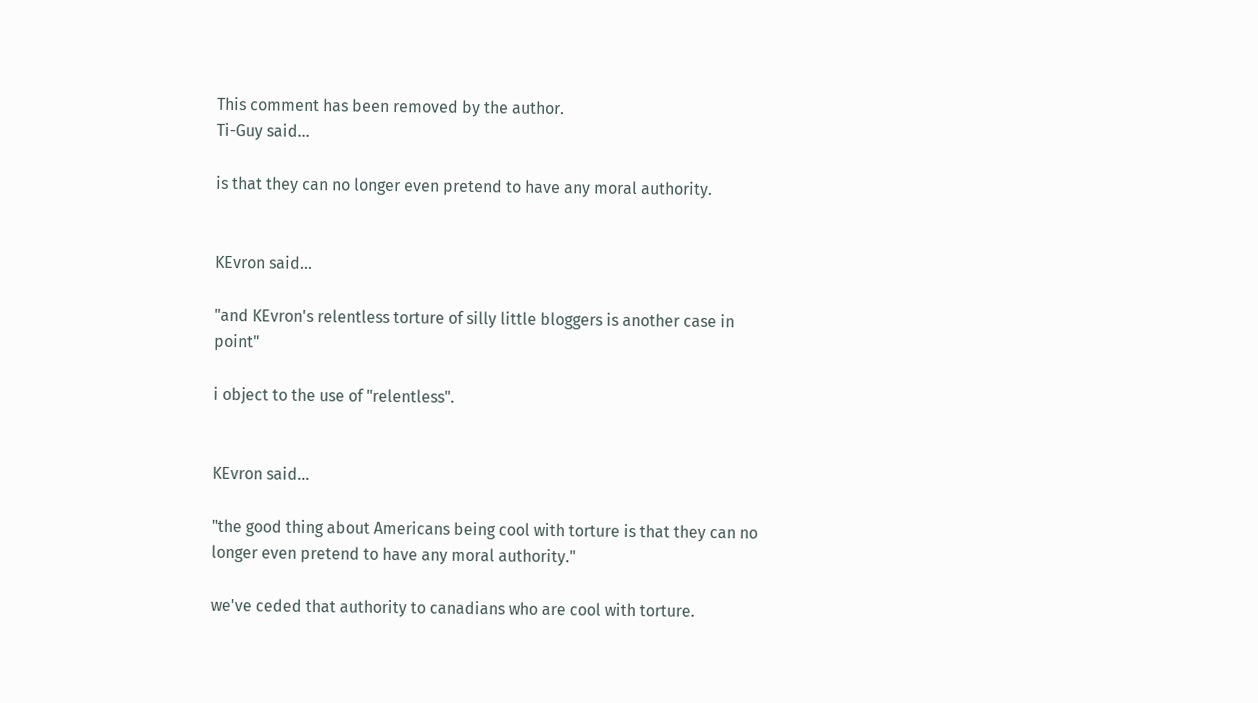This comment has been removed by the author.
Ti-Guy said...

is that they can no longer even pretend to have any moral authority.


KEvron said...

"and KEvron's relentless torture of silly little bloggers is another case in point"

i object to the use of "relentless".


KEvron said...

"the good thing about Americans being cool with torture is that they can no longer even pretend to have any moral authority."

we've ceded that authority to canadians who are cool with torture.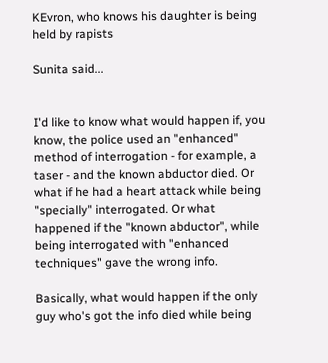KEvron, who knows his daughter is being held by rapists

Sunita said...


I'd like to know what would happen if, you know, the police used an "enhanced" method of interrogation - for example, a taser - and the known abductor died. Or what if he had a heart attack while being "specially" interrogated. Or what happened if the "known abductor", while being interrogated with "enhanced techniques" gave the wrong info.

Basically, what would happen if the only guy who's got the info died while being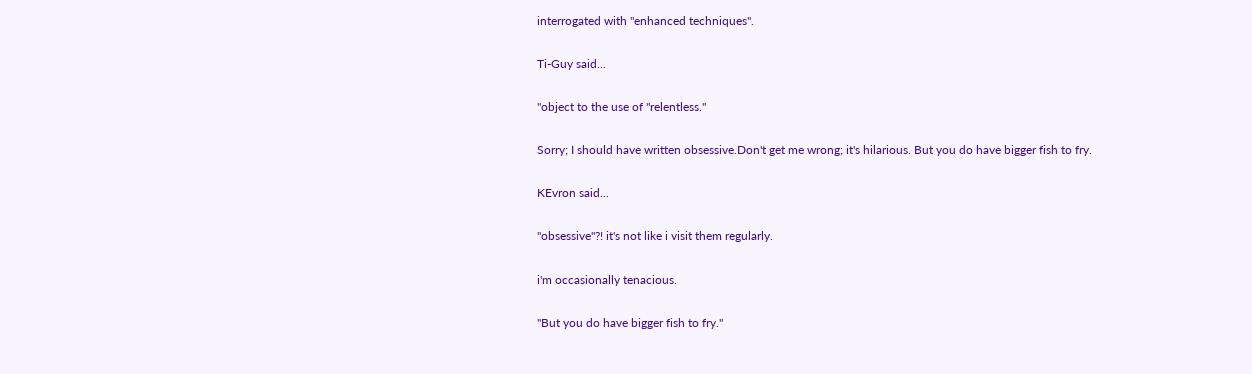interrogated with "enhanced techniques".

Ti-Guy said...

"object to the use of "relentless."

Sorry; I should have written obsessive.Don't get me wrong; it's hilarious. But you do have bigger fish to fry.

KEvron said...

"obsessive"?! it's not like i visit them regularly.

i'm occasionally tenacious.

"But you do have bigger fish to fry."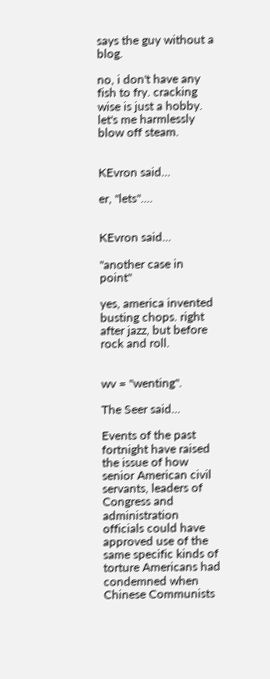says the guy without a blog.

no, i don't have any fish to fry. cracking wise is just a hobby. let's me harmlessly blow off steam.


KEvron said...

er, "lets"....


KEvron said...

"another case in point"

yes, america invented busting chops. right after jazz, but before rock and roll.


wv = "wenting".

The Seer said...

Events of the past fortnight have raised the issue of how senior American civil servants, leaders of Congress and administration officials could have approved use of the same specific kinds of torture Americans had condemned when Chinese Communists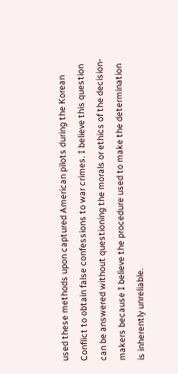used these methods upon captured American pilots during the Korean Conflict to obtain false confessions to war crimes. I believe this question can be answered without questioning the morals or ethics of the decision-makers because I believe the procedure used to make the determination is inherently unreliable.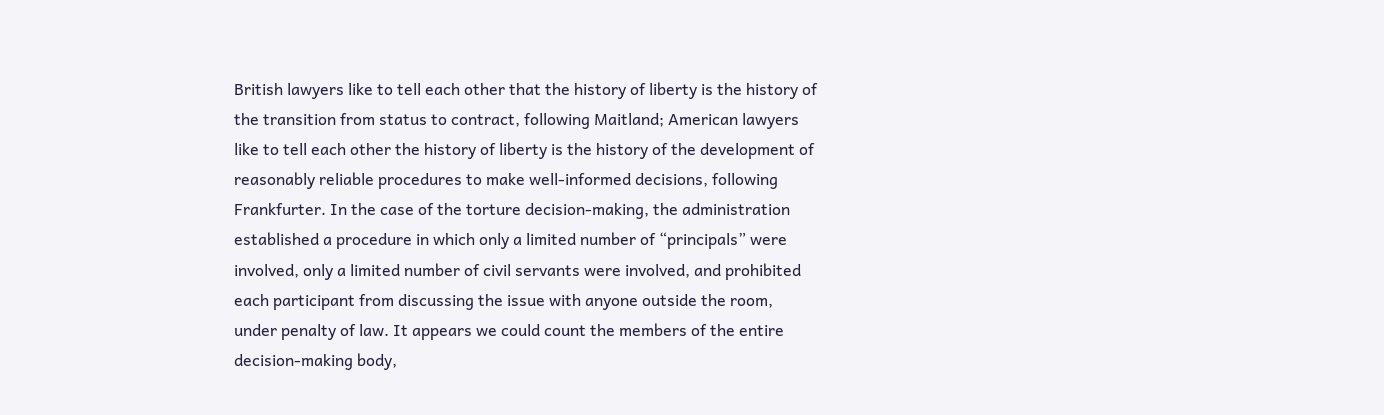British lawyers like to tell each other that the history of liberty is the history of the transition from status to contract, following Maitland; American lawyers like to tell each other the history of liberty is the history of the development of reasonably reliable procedures to make well-informed decisions, following Frankfurter. In the case of the torture decision-making, the administration established a procedure in which only a limited number of “principals” were involved, only a limited number of civil servants were involved, and prohibited each participant from discussing the issue with anyone outside the room, under penalty of law. It appears we could count the members of the entire decision-making body,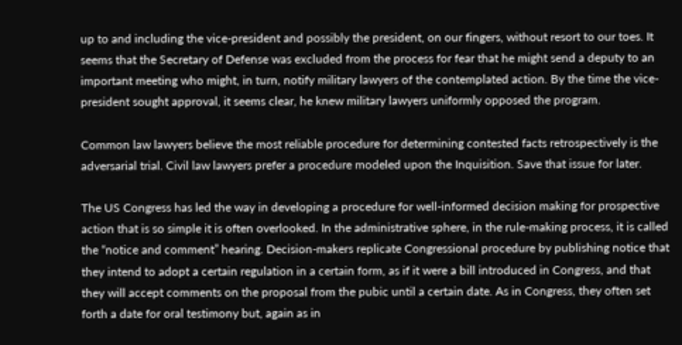up to and including the vice-president and possibly the president, on our fingers, without resort to our toes. It seems that the Secretary of Defense was excluded from the process for fear that he might send a deputy to an important meeting who might, in turn, notify military lawyers of the contemplated action. By the time the vice-president sought approval, it seems clear, he knew military lawyers uniformly opposed the program.

Common law lawyers believe the most reliable procedure for determining contested facts retrospectively is the adversarial trial. Civil law lawyers prefer a procedure modeled upon the Inquisition. Save that issue for later.

The US Congress has led the way in developing a procedure for well-informed decision making for prospective action that is so simple it is often overlooked. In the administrative sphere, in the rule-making process, it is called the “notice and comment” hearing. Decision-makers replicate Congressional procedure by publishing notice that they intend to adopt a certain regulation in a certain form, as if it were a bill introduced in Congress, and that they will accept comments on the proposal from the pubic until a certain date. As in Congress, they often set forth a date for oral testimony but, again as in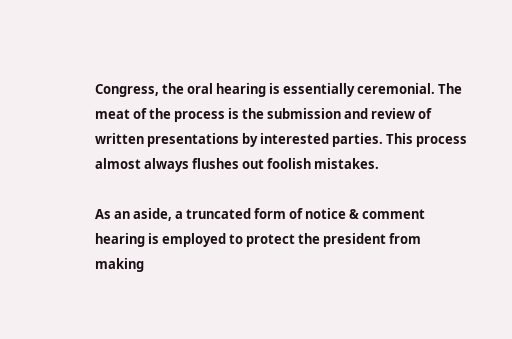Congress, the oral hearing is essentially ceremonial. The meat of the process is the submission and review of written presentations by interested parties. This process almost always flushes out foolish mistakes.

As an aside, a truncated form of notice & comment hearing is employed to protect the president from making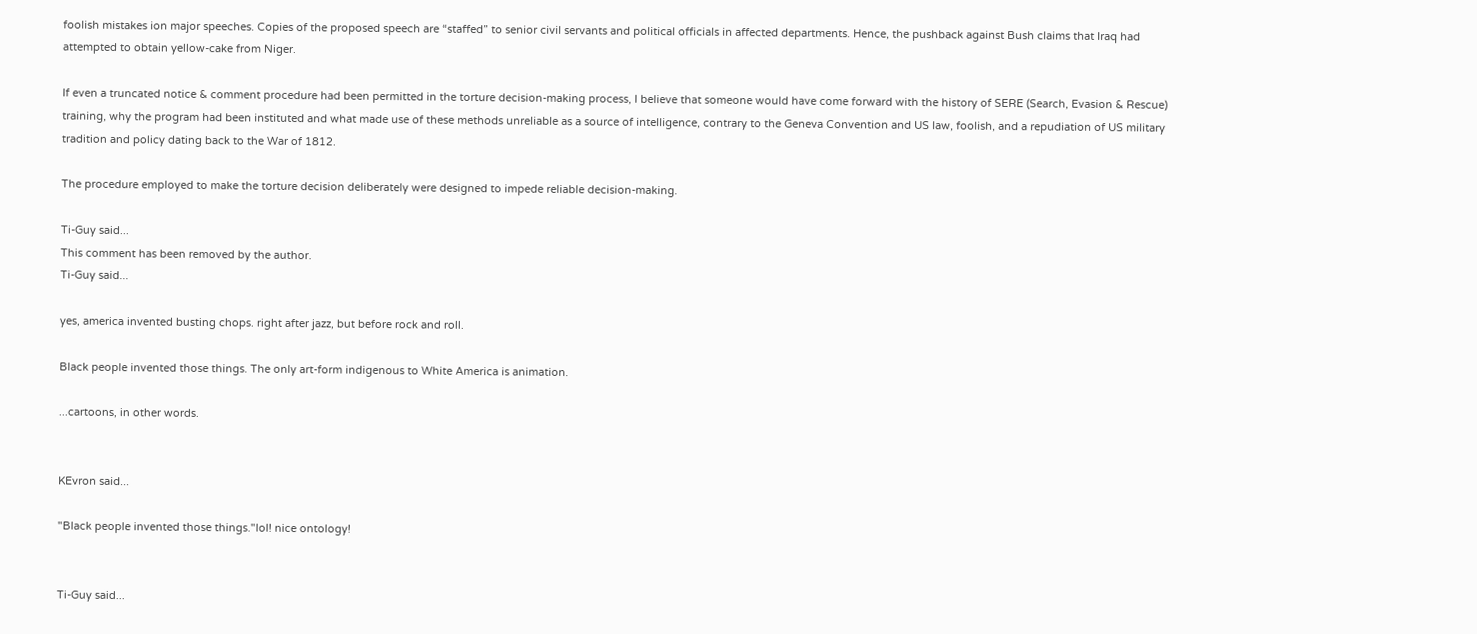foolish mistakes ion major speeches. Copies of the proposed speech are “staffed” to senior civil servants and political officials in affected departments. Hence, the pushback against Bush claims that Iraq had attempted to obtain yellow-cake from Niger.

If even a truncated notice & comment procedure had been permitted in the torture decision-making process, I believe that someone would have come forward with the history of SERE (Search, Evasion & Rescue) training, why the program had been instituted and what made use of these methods unreliable as a source of intelligence, contrary to the Geneva Convention and US law, foolish, and a repudiation of US military tradition and policy dating back to the War of 1812.

The procedure employed to make the torture decision deliberately were designed to impede reliable decision-making.

Ti-Guy said...
This comment has been removed by the author.
Ti-Guy said...

yes, america invented busting chops. right after jazz, but before rock and roll.

Black people invented those things. The only art-form indigenous to White America is animation.

...cartoons, in other words.


KEvron said...

"Black people invented those things."lol! nice ontology!


Ti-Guy said...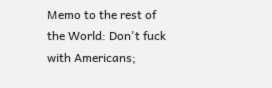Memo to the rest of the World: Don't fuck with Americans;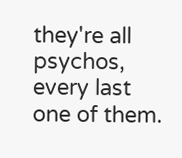they're all psychos, every last one of them.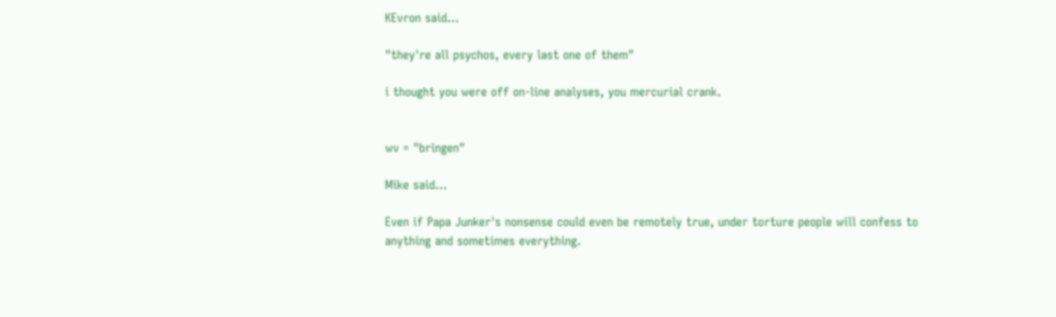KEvron said...

"they're all psychos, every last one of them"

i thought you were off on-line analyses, you mercurial crank.


wv = "bringen"

Mike said...

Even if Papa Junker's nonsense could even be remotely true, under torture people will confess to anything and sometimes everything.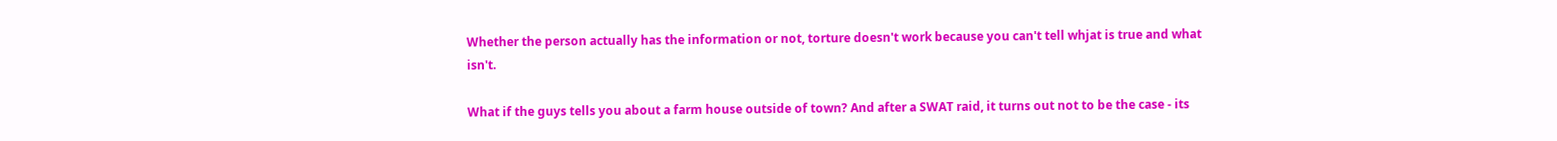Whether the person actually has the information or not, torture doesn't work because you can't tell whjat is true and what isn't.

What if the guys tells you about a farm house outside of town? And after a SWAT raid, it turns out not to be the case - its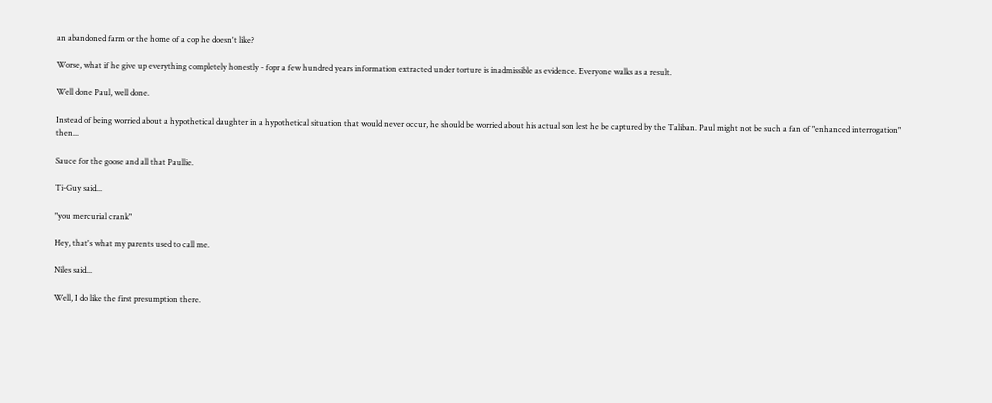an abandoned farm or the home of a cop he doesn't like?

Worse, what if he give up everything completely honestly - fopr a few hundred years information extracted under torture is inadmissible as evidence. Everyone walks as a result.

Well done Paul, well done.

Instead of being worried about a hypothetical daughter in a hypothetical situation that would never occur, he should be worried about his actual son lest he be captured by the Taliban. Paul might not be such a fan of "enhanced interrogation" then...

Sauce for the goose and all that Paullie.

Ti-Guy said...

"you mercurial crank"

Hey, that's what my parents used to call me.

Niles said...

Well, I do like the first presumption there.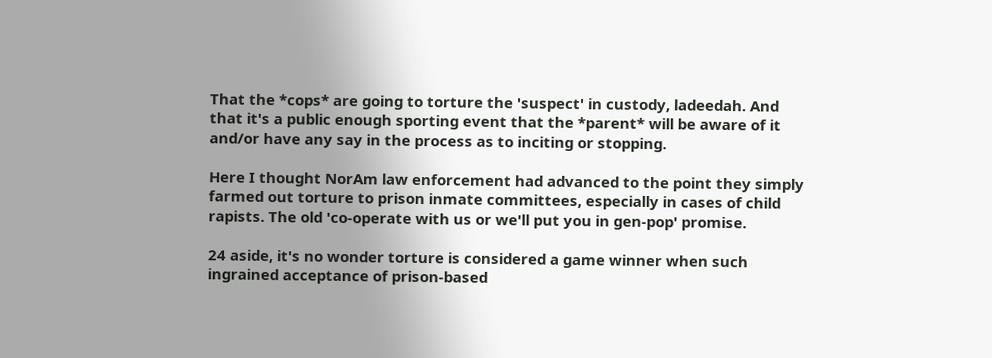That the *cops* are going to torture the 'suspect' in custody, ladeedah. And that it's a public enough sporting event that the *parent* will be aware of it and/or have any say in the process as to inciting or stopping.

Here I thought NorAm law enforcement had advanced to the point they simply farmed out torture to prison inmate committees, especially in cases of child rapists. The old 'co-operate with us or we'll put you in gen-pop' promise.

24 aside, it's no wonder torture is considered a game winner when such ingrained acceptance of prison-based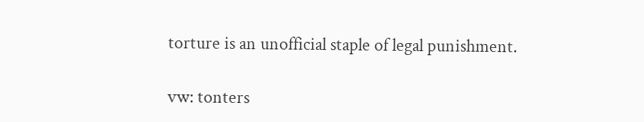torture is an unofficial staple of legal punishment.

vw: tonters